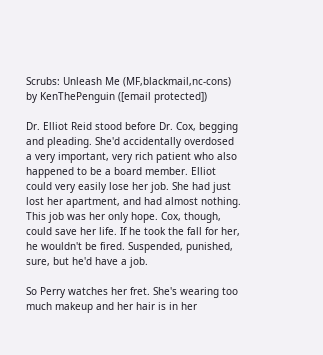Scrubs: Unleash Me (MF,blackmail,nc-cons)
by KenThePenguin ([email protected])

Dr. Elliot Reid stood before Dr. Cox, begging and pleading. She'd accidentally overdosed a very important, very rich patient who also happened to be a board member. Elliot could very easily lose her job. She had just lost her apartment, and had almost nothing. This job was her only hope. Cox, though, could save her life. If he took the fall for her, he wouldn't be fired. Suspended, punished, sure, but he'd have a job.

So Perry watches her fret. She's wearing too much makeup and her hair is in her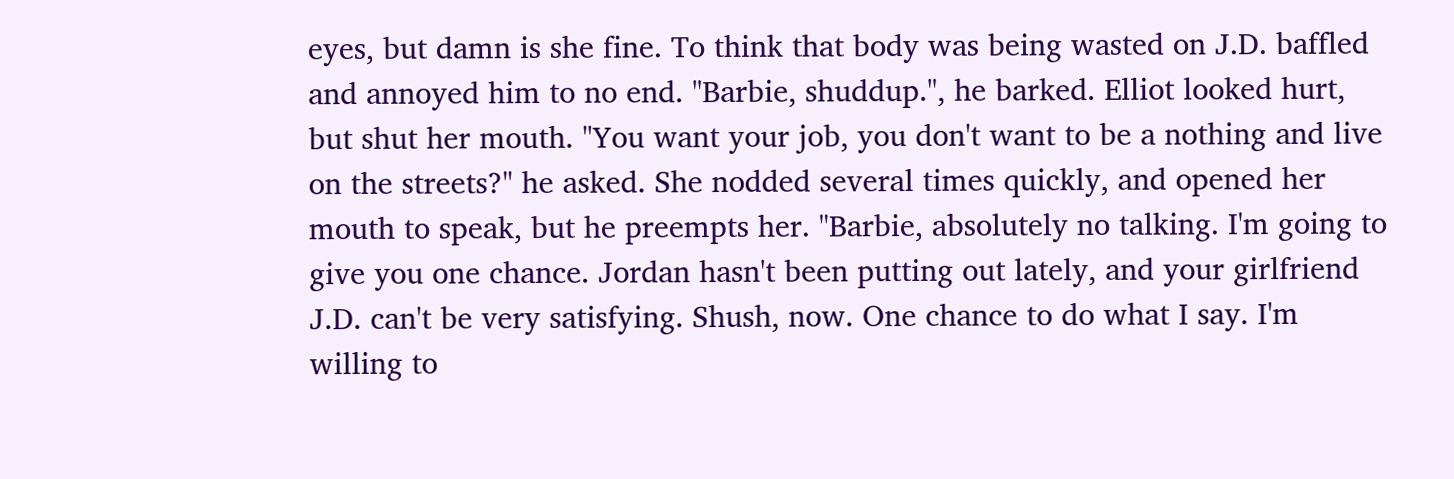eyes, but damn is she fine. To think that body was being wasted on J.D. baffled and annoyed him to no end. "Barbie, shuddup.", he barked. Elliot looked hurt, but shut her mouth. "You want your job, you don't want to be a nothing and live on the streets?" he asked. She nodded several times quickly, and opened her mouth to speak, but he preempts her. "Barbie, absolutely no talking. I'm going to give you one chance. Jordan hasn't been putting out lately, and your girlfriend J.D. can't be very satisfying. Shush, now. One chance to do what I say. I'm willing to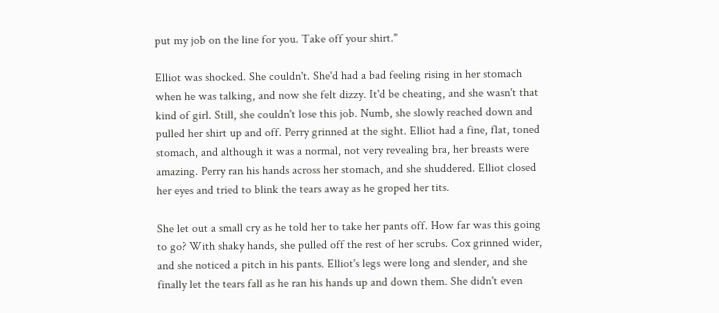put my job on the line for you. Take off your shirt."

Elliot was shocked. She couldn't. She'd had a bad feeling rising in her stomach when he was talking, and now she felt dizzy. It'd be cheating, and she wasn't that kind of girl. Still, she couldn't lose this job. Numb, she slowly reached down and pulled her shirt up and off. Perry grinned at the sight. Elliot had a fine, flat, toned stomach, and although it was a normal, not very revealing bra, her breasts were amazing. Perry ran his hands across her stomach, and she shuddered. Elliot closed her eyes and tried to blink the tears away as he groped her tits.

She let out a small cry as he told her to take her pants off. How far was this going to go? With shaky hands, she pulled off the rest of her scrubs. Cox grinned wider, and she noticed a pitch in his pants. Elliot's legs were long and slender, and she finally let the tears fall as he ran his hands up and down them. She didn't even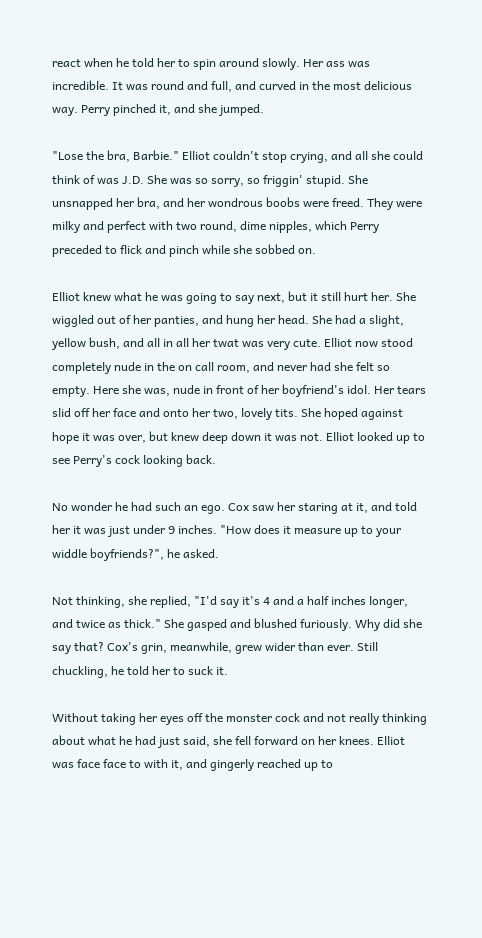react when he told her to spin around slowly. Her ass was incredible. It was round and full, and curved in the most delicious way. Perry pinched it, and she jumped.

"Lose the bra, Barbie." Elliot couldn't stop crying, and all she could think of was J.D. She was so sorry, so friggin' stupid. She unsnapped her bra, and her wondrous boobs were freed. They were milky and perfect with two round, dime nipples, which Perry preceded to flick and pinch while she sobbed on.

Elliot knew what he was going to say next, but it still hurt her. She wiggled out of her panties, and hung her head. She had a slight, yellow bush, and all in all her twat was very cute. Elliot now stood completely nude in the on call room, and never had she felt so empty. Here she was, nude in front of her boyfriend's idol. Her tears slid off her face and onto her two, lovely tits. She hoped against hope it was over, but knew deep down it was not. Elliot looked up to see Perry's cock looking back.

No wonder he had such an ego. Cox saw her staring at it, and told her it was just under 9 inches. "How does it measure up to your widdle boyfriends?", he asked.

Not thinking, she replied, "I'd say it's 4 and a half inches longer, and twice as thick." She gasped and blushed furiously. Why did she say that? Cox's grin, meanwhile, grew wider than ever. Still chuckling, he told her to suck it.

Without taking her eyes off the monster cock and not really thinking about what he had just said, she fell forward on her knees. Elliot was face face to with it, and gingerly reached up to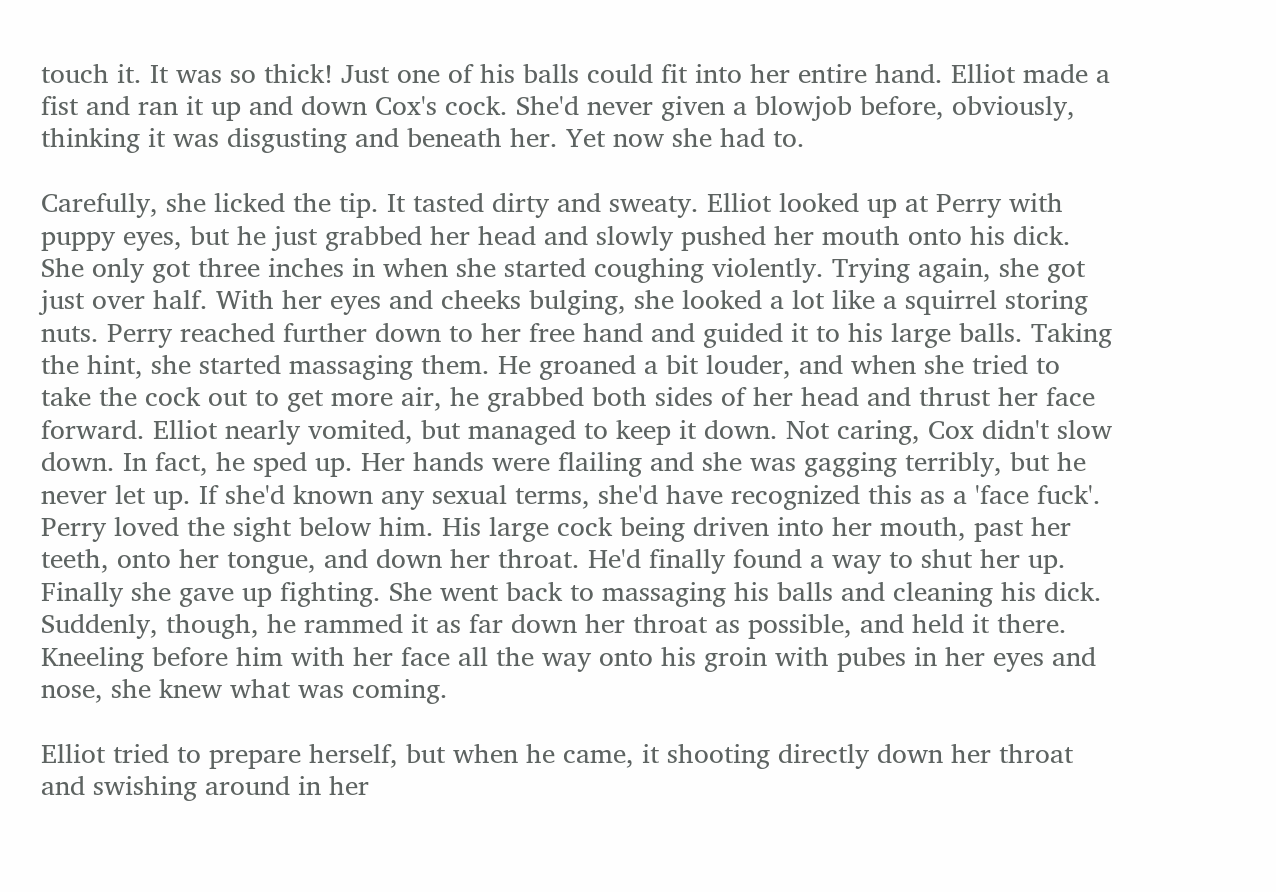touch it. It was so thick! Just one of his balls could fit into her entire hand. Elliot made a fist and ran it up and down Cox's cock. She'd never given a blowjob before, obviously, thinking it was disgusting and beneath her. Yet now she had to.

Carefully, she licked the tip. It tasted dirty and sweaty. Elliot looked up at Perry with puppy eyes, but he just grabbed her head and slowly pushed her mouth onto his dick. She only got three inches in when she started coughing violently. Trying again, she got just over half. With her eyes and cheeks bulging, she looked a lot like a squirrel storing nuts. Perry reached further down to her free hand and guided it to his large balls. Taking the hint, she started massaging them. He groaned a bit louder, and when she tried to take the cock out to get more air, he grabbed both sides of her head and thrust her face forward. Elliot nearly vomited, but managed to keep it down. Not caring, Cox didn't slow down. In fact, he sped up. Her hands were flailing and she was gagging terribly, but he never let up. If she'd known any sexual terms, she'd have recognized this as a 'face fuck'. Perry loved the sight below him. His large cock being driven into her mouth, past her teeth, onto her tongue, and down her throat. He'd finally found a way to shut her up. Finally she gave up fighting. She went back to massaging his balls and cleaning his dick. Suddenly, though, he rammed it as far down her throat as possible, and held it there. Kneeling before him with her face all the way onto his groin with pubes in her eyes and nose, she knew what was coming.

Elliot tried to prepare herself, but when he came, it shooting directly down her throat and swishing around in her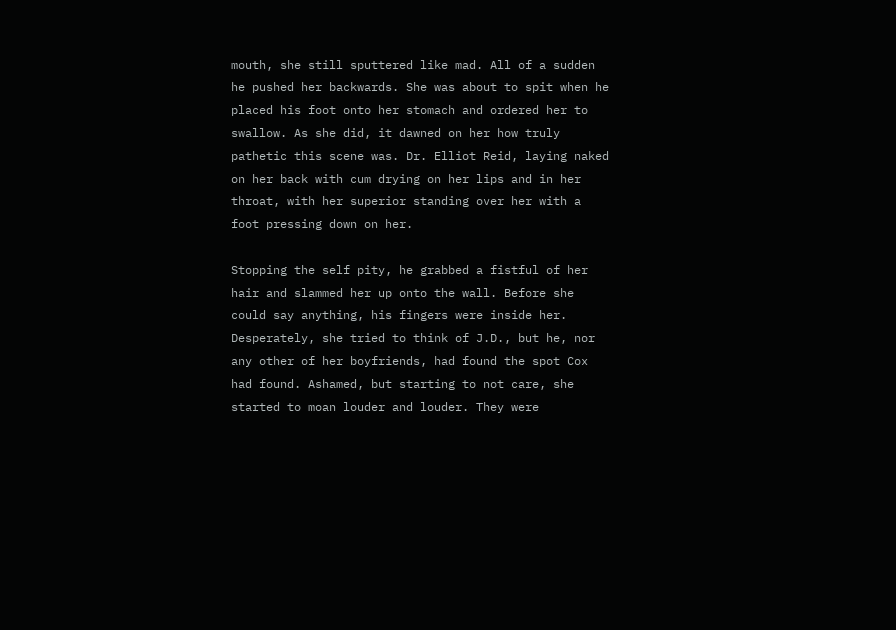mouth, she still sputtered like mad. All of a sudden he pushed her backwards. She was about to spit when he placed his foot onto her stomach and ordered her to swallow. As she did, it dawned on her how truly pathetic this scene was. Dr. Elliot Reid, laying naked on her back with cum drying on her lips and in her throat, with her superior standing over her with a foot pressing down on her.

Stopping the self pity, he grabbed a fistful of her hair and slammed her up onto the wall. Before she could say anything, his fingers were inside her. Desperately, she tried to think of J.D., but he, nor any other of her boyfriends, had found the spot Cox had found. Ashamed, but starting to not care, she started to moan louder and louder. They were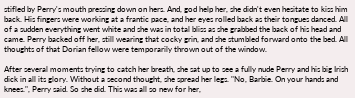stifled by Perry's mouth pressing down on hers. And, god help her, she didn't even hesitate to kiss him back. His fingers were working at a frantic pace, and her eyes rolled back as their tongues danced. All of a sudden everything went white and she was in total bliss as she grabbed the back of his head and came. Perry backed off her, still wearing that cocky grin, and she stumbled forward onto the bed. All thoughts of that Dorian fellow were temporarily thrown out of the window.

After several moments trying to catch her breath, she sat up to see a fully nude Perry and his big Irish dick in all its glory. Without a second thought, she spread her legs. "No, Barbie. On your hands and knees.", Perry said. So she did. This was all so new for her,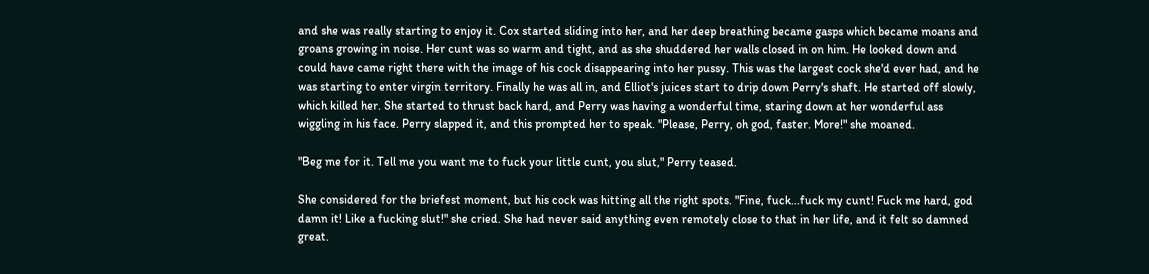and she was really starting to enjoy it. Cox started sliding into her, and her deep breathing became gasps which became moans and groans growing in noise. Her cunt was so warm and tight, and as she shuddered her walls closed in on him. He looked down and could have came right there with the image of his cock disappearing into her pussy. This was the largest cock she'd ever had, and he was starting to enter virgin territory. Finally he was all in, and Elliot's juices start to drip down Perry's shaft. He started off slowly, which killed her. She started to thrust back hard, and Perry was having a wonderful time, staring down at her wonderful ass wiggling in his face. Perry slapped it, and this prompted her to speak. "Please, Perry, oh god, faster. More!" she moaned.

"Beg me for it. Tell me you want me to fuck your little cunt, you slut," Perry teased.

She considered for the briefest moment, but his cock was hitting all the right spots. "Fine, fuck...fuck my cunt! Fuck me hard, god damn it! Like a fucking slut!" she cried. She had never said anything even remotely close to that in her life, and it felt so damned great.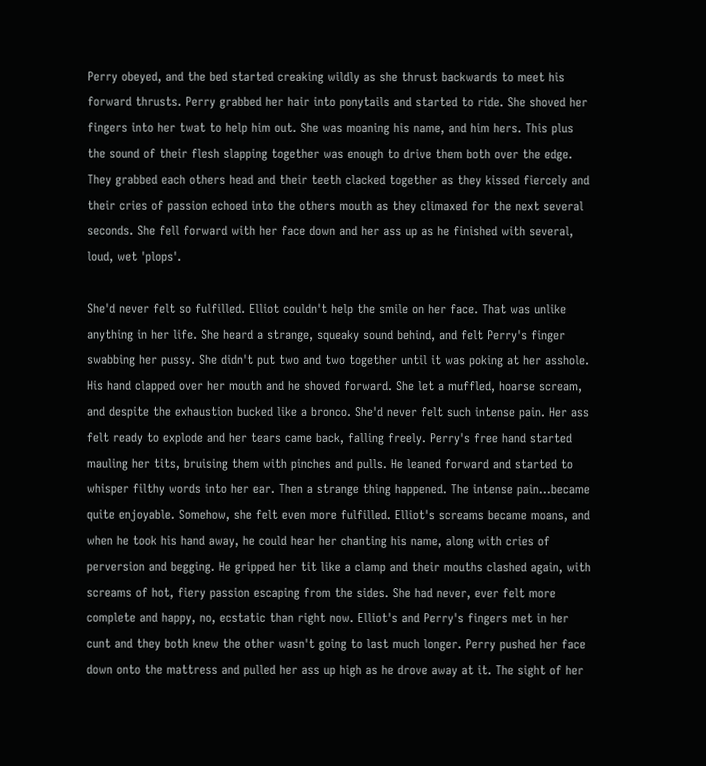Perry obeyed, and the bed started creaking wildly as she thrust backwards to meet his forward thrusts. Perry grabbed her hair into ponytails and started to ride. She shoved her fingers into her twat to help him out. She was moaning his name, and him hers. This plus the sound of their flesh slapping together was enough to drive them both over the edge. They grabbed each others head and their teeth clacked together as they kissed fiercely and their cries of passion echoed into the others mouth as they climaxed for the next several seconds. She fell forward with her face down and her ass up as he finished with several, loud, wet 'plops'.

She'd never felt so fulfilled. Elliot couldn't help the smile on her face. That was unlike anything in her life. She heard a strange, squeaky sound behind, and felt Perry's finger swabbing her pussy. She didn't put two and two together until it was poking at her asshole. His hand clapped over her mouth and he shoved forward. She let a muffled, hoarse scream, and despite the exhaustion bucked like a bronco. She'd never felt such intense pain. Her ass felt ready to explode and her tears came back, falling freely. Perry's free hand started mauling her tits, bruising them with pinches and pulls. He leaned forward and started to whisper filthy words into her ear. Then a strange thing happened. The intense pain...became quite enjoyable. Somehow, she felt even more fulfilled. Elliot's screams became moans, and when he took his hand away, he could hear her chanting his name, along with cries of perversion and begging. He gripped her tit like a clamp and their mouths clashed again, with screams of hot, fiery passion escaping from the sides. She had never, ever felt more complete and happy, no, ecstatic than right now. Elliot's and Perry's fingers met in her cunt and they both knew the other wasn't going to last much longer. Perry pushed her face down onto the mattress and pulled her ass up high as he drove away at it. The sight of her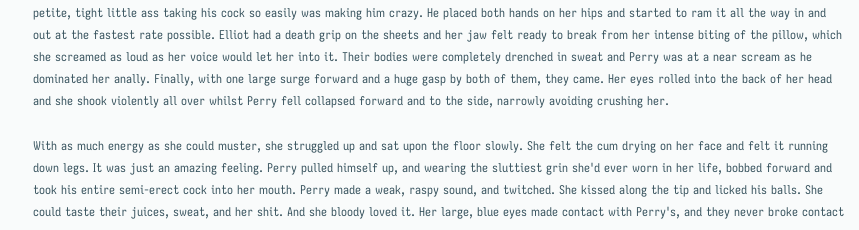petite, tight little ass taking his cock so easily was making him crazy. He placed both hands on her hips and started to ram it all the way in and out at the fastest rate possible. Elliot had a death grip on the sheets and her jaw felt ready to break from her intense biting of the pillow, which she screamed as loud as her voice would let her into it. Their bodies were completely drenched in sweat and Perry was at a near scream as he dominated her anally. Finally, with one large surge forward and a huge gasp by both of them, they came. Her eyes rolled into the back of her head and she shook violently all over whilst Perry fell collapsed forward and to the side, narrowly avoiding crushing her.

With as much energy as she could muster, she struggled up and sat upon the floor slowly. She felt the cum drying on her face and felt it running down legs. It was just an amazing feeling. Perry pulled himself up, and wearing the sluttiest grin she'd ever worn in her life, bobbed forward and took his entire semi-erect cock into her mouth. Perry made a weak, raspy sound, and twitched. She kissed along the tip and licked his balls. She could taste their juices, sweat, and her shit. And she bloody loved it. Her large, blue eyes made contact with Perry's, and they never broke contact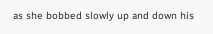as she bobbed slowly up and down his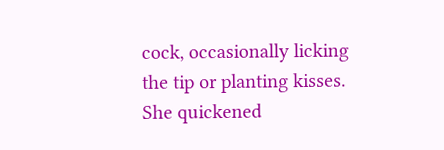cock, occasionally licking the tip or planting kisses. She quickened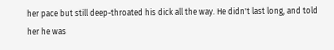her pace but still deep-throated his dick all the way. He didn't last long, and told her he was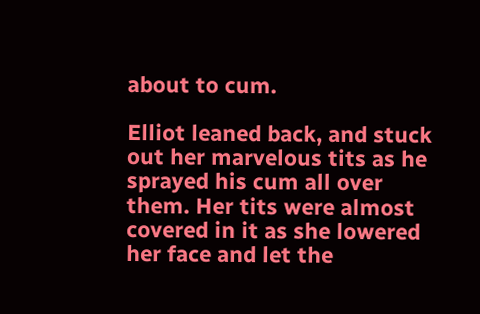about to cum.

Elliot leaned back, and stuck out her marvelous tits as he sprayed his cum all over them. Her tits were almost covered in it as she lowered her face and let the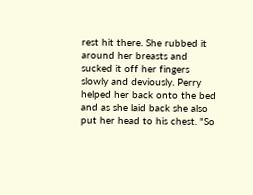rest hit there. She rubbed it around her breasts and sucked it off her fingers slowly and deviously. Perry helped her back onto the bed and as she laid back she also put her head to his chest. "So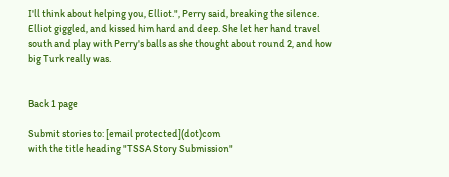I'll think about helping you, Elliot.", Perry said, breaking the silence. Elliot giggled, and kissed him hard and deep. She let her hand travel south and play with Perry's balls as she thought about round 2, and how big Turk really was.


Back 1 page

Submit stories to: [email protected](dot)com
with the title heading "TSSA Story Submission"